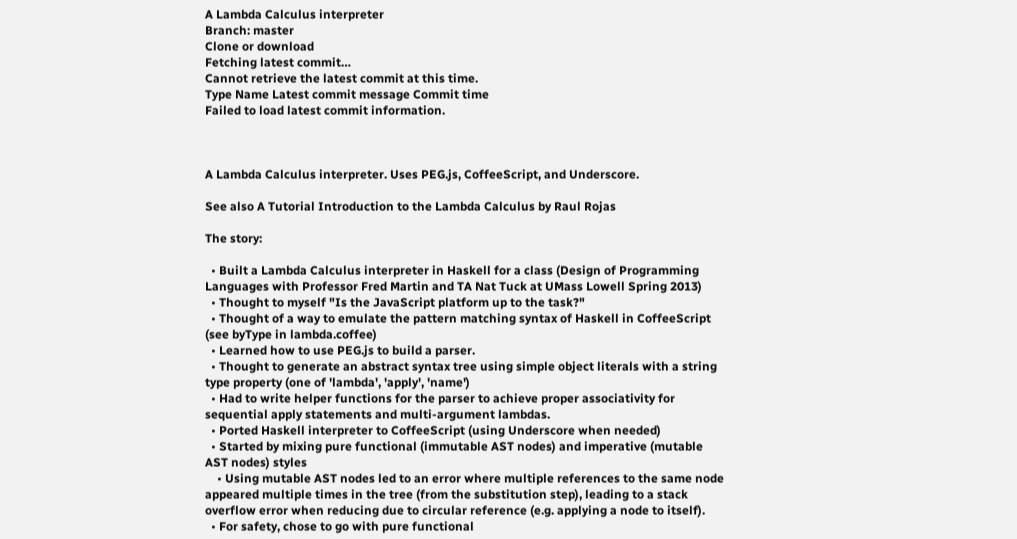A Lambda Calculus interpreter
Branch: master
Clone or download
Fetching latest commit…
Cannot retrieve the latest commit at this time.
Type Name Latest commit message Commit time
Failed to load latest commit information.



A Lambda Calculus interpreter. Uses PEG.js, CoffeeScript, and Underscore.

See also A Tutorial Introduction to the Lambda Calculus by Raul Rojas

The story:

  • Built a Lambda Calculus interpreter in Haskell for a class (Design of Programming Languages with Professor Fred Martin and TA Nat Tuck at UMass Lowell Spring 2013)
  • Thought to myself "Is the JavaScript platform up to the task?"
  • Thought of a way to emulate the pattern matching syntax of Haskell in CoffeeScript (see byType in lambda.coffee)
  • Learned how to use PEG.js to build a parser.
  • Thought to generate an abstract syntax tree using simple object literals with a string type property (one of 'lambda', 'apply', 'name')
  • Had to write helper functions for the parser to achieve proper associativity for sequential apply statements and multi-argument lambdas.
  • Ported Haskell interpreter to CoffeeScript (using Underscore when needed)
  • Started by mixing pure functional (immutable AST nodes) and imperative (mutable AST nodes) styles
    • Using mutable AST nodes led to an error where multiple references to the same node appeared multiple times in the tree (from the substitution step), leading to a stack overflow error when reducing due to circular reference (e.g. applying a node to itself).
  • For safety, chose to go with pure functional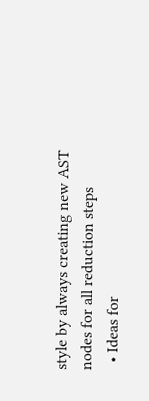style by always creating new AST nodes for all reduction steps
  • Ideas for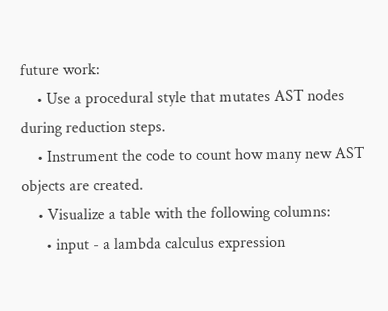future work:
    • Use a procedural style that mutates AST nodes during reduction steps.
    • Instrument the code to count how many new AST objects are created.
    • Visualize a table with the following columns:
      • input - a lambda calculus expression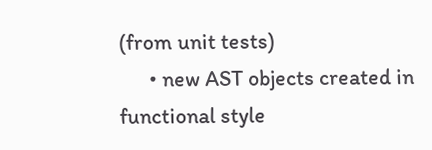(from unit tests)
      • new AST objects created in functional style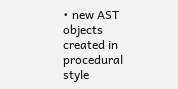• new AST objects created in procedural style